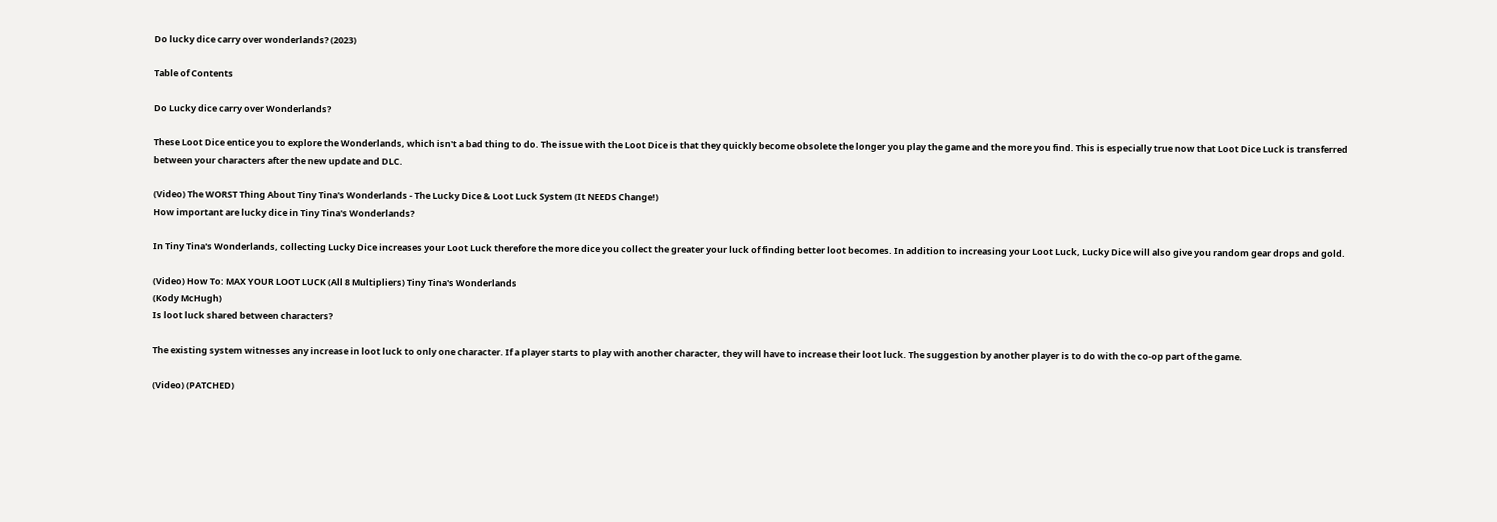Do lucky dice carry over wonderlands? (2023)

Table of Contents

Do Lucky dice carry over Wonderlands?

These Loot Dice entice you to explore the Wonderlands, which isn't a bad thing to do. The issue with the Loot Dice is that they quickly become obsolete the longer you play the game and the more you find. This is especially true now that Loot Dice Luck is transferred between your characters after the new update and DLC.

(Video) The WORST Thing About Tiny Tina's Wonderlands - The Lucky Dice & Loot Luck System (It NEEDS Change!)
How important are lucky dice in Tiny Tina's Wonderlands?

In Tiny Tina's Wonderlands, collecting Lucky Dice increases your Loot Luck therefore the more dice you collect the greater your luck of finding better loot becomes. In addition to increasing your Loot Luck, Lucky Dice will also give you random gear drops and gold.

(Video) How To: MAX YOUR LOOT LUCK (All 8 Multipliers) Tiny Tina's Wonderlands
(Kody McHugh)
Is loot luck shared between characters?

The existing system witnesses any increase in loot luck to only one character. If a player starts to play with another character, they will have to increase their loot luck. The suggestion by another player is to do with the co-op part of the game.

(Video) (PATCHED)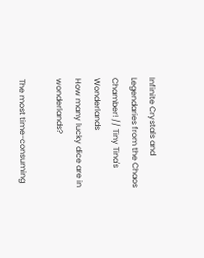Infinite Crystals and Legendaries from the Chaos Chamber! // Tiny Tina's Wonderlands
How many lucky dice are in wonderlands?

The most time-consuming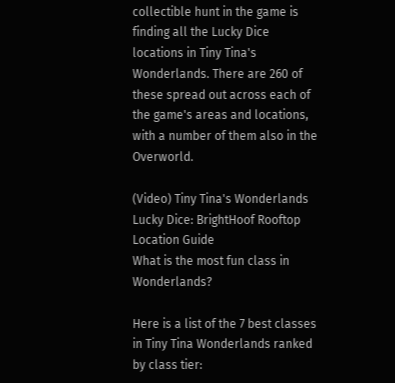collectible hunt in the game is finding all the Lucky Dice locations in Tiny Tina's Wonderlands. There are 260 of these spread out across each of the game's areas and locations, with a number of them also in the Overworld.

(Video) Tiny Tina's Wonderlands Lucky Dice: BrightHoof Rooftop Location Guide
What is the most fun class in Wonderlands?

Here is a list of the 7 best classes in Tiny Tina Wonderlands ranked by class tier: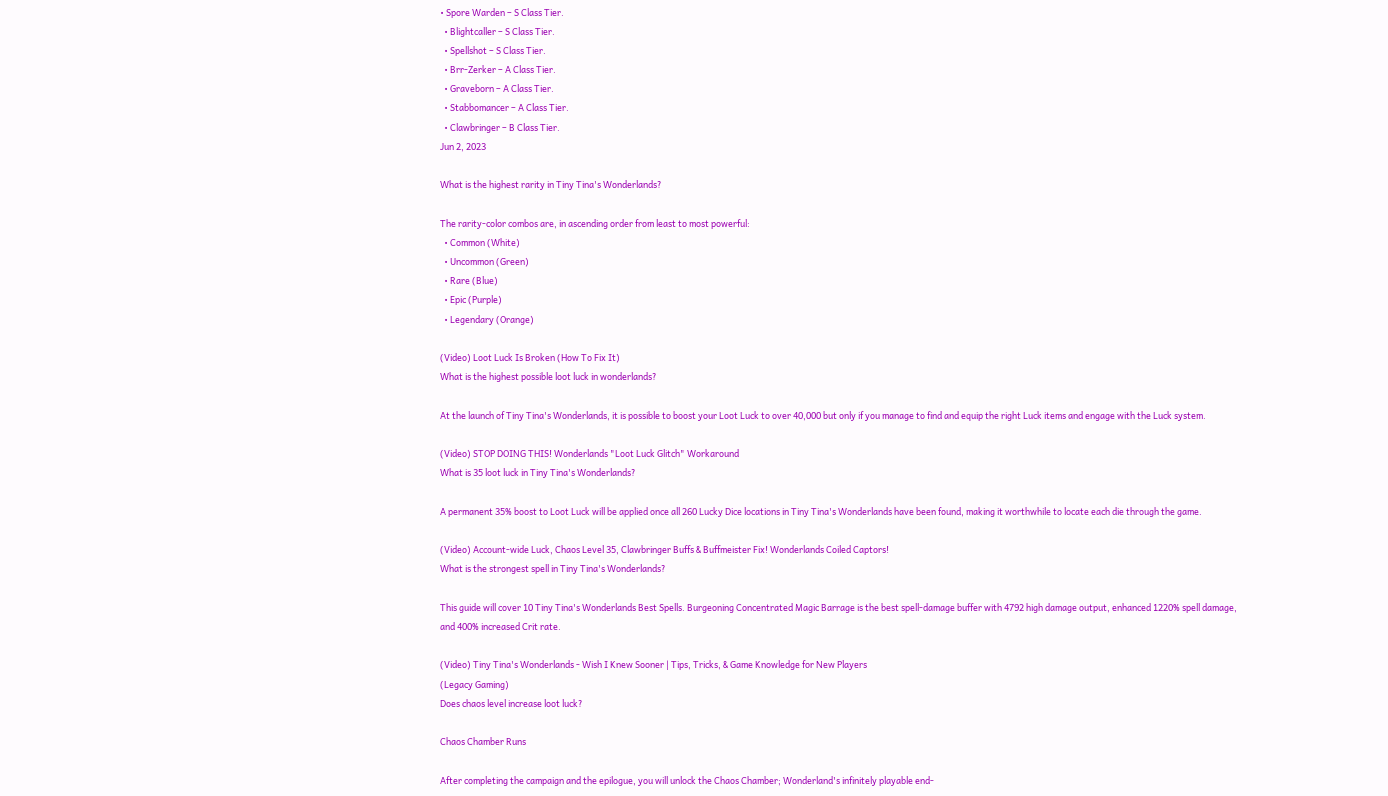• Spore Warden – S Class Tier.
  • Blightcaller – S Class Tier.
  • Spellshot – S Class Tier.
  • Brr-Zerker – A Class Tier.
  • Graveborn – A Class Tier.
  • Stabbomancer – A Class Tier.
  • Clawbringer – B Class Tier.
Jun 2, 2023

What is the highest rarity in Tiny Tina's Wonderlands?

The rarity-color combos are, in ascending order from least to most powerful:
  • Common (White)
  • Uncommon (Green)
  • Rare (Blue)
  • Epic (Purple)
  • Legendary (Orange)

(Video) Loot Luck Is Broken (How To Fix It)
What is the highest possible loot luck in wonderlands?

At the launch of Tiny Tina's Wonderlands, it is possible to boost your Loot Luck to over 40,000 but only if you manage to find and equip the right Luck items and engage with the Luck system.

(Video) STOP DOING THIS! Wonderlands "Loot Luck Glitch" Workaround
What is 35 loot luck in Tiny Tina's Wonderlands?

A permanent 35% boost to Loot Luck will be applied once all 260 Lucky Dice locations in Tiny Tina's Wonderlands have been found, making it worthwhile to locate each die through the game.

(Video) Account-wide Luck, Chaos Level 35, Clawbringer Buffs & Buffmeister Fix! Wonderlands Coiled Captors!
What is the strongest spell in Tiny Tina's Wonderlands?

This guide will cover 10 Tiny Tina's Wonderlands Best Spells. Burgeoning Concentrated Magic Barrage is the best spell-damage buffer with 4792 high damage output, enhanced 1220% spell damage, and 400% increased Crit rate.

(Video) Tiny Tina's Wonderlands - Wish I Knew Sooner | Tips, Tricks, & Game Knowledge for New Players
(Legacy Gaming)
Does chaos level increase loot luck?

Chaos Chamber Runs

After completing the campaign and the epilogue, you will unlock the Chaos Chamber; Wonderland's infinitely playable end-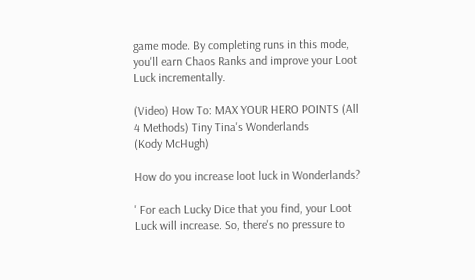game mode. By completing runs in this mode, you'll earn Chaos Ranks and improve your Loot Luck incrementally.

(Video) How To: MAX YOUR HERO POINTS (All 4 Methods) Tiny Tina's Wonderlands
(Kody McHugh)

How do you increase loot luck in Wonderlands?

' For each Lucky Dice that you find, your Loot Luck will increase. So, there's no pressure to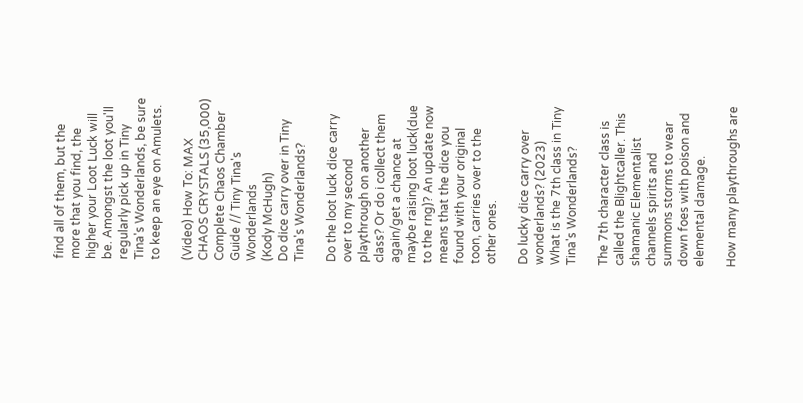find all of them, but the more that you find, the higher your Loot Luck will be. Amongst the loot you'll regularly pick up in Tiny Tina's Wonderlands, be sure to keep an eye on Amulets.

(Video) How To: MAX CHAOS CRYSTALS (35,000) Complete Chaos Chamber Guide // Tiny Tina's Wonderlands
(Kody McHugh)
Do dice carry over in Tiny Tina's Wonderlands?

Do the loot luck dice carry over to my second playthrough on another class? Or do i collect them again/get a chance at maybe raising loot luck(due to the rng)? An update now means that the dice you found with your original toon, carries over to the other ones.

Do lucky dice carry over wonderlands? (2023)
What is the 7th class in Tiny Tina's Wonderlands?

The 7th character class is called the Blightcaller. This shamanic Elementalist channels spirits and summons storms to wear down foes with poison and elemental damage.

How many playthroughs are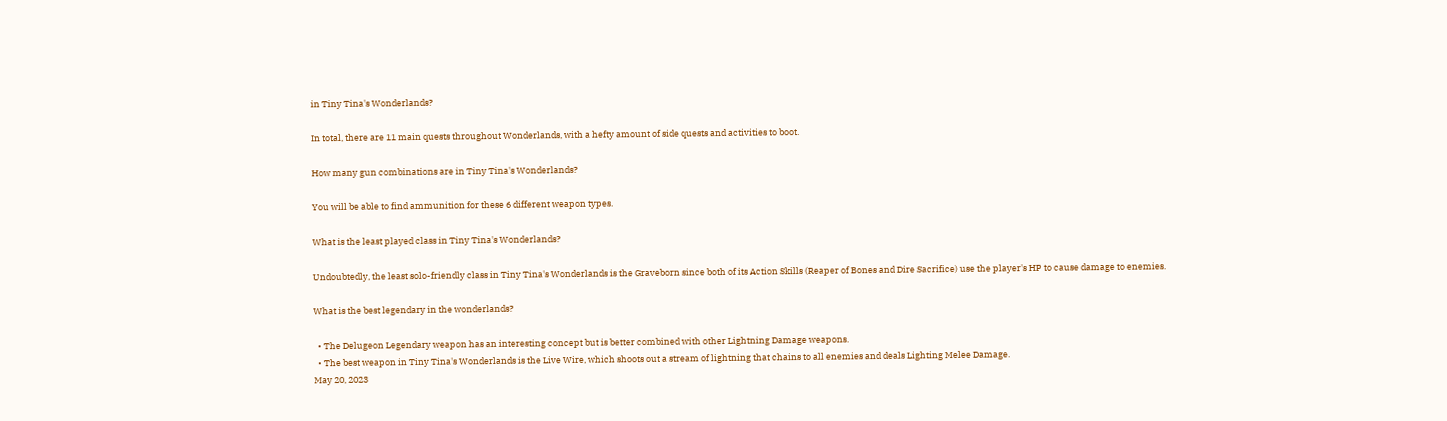in Tiny Tina's Wonderlands?

In total, there are 11 main quests throughout Wonderlands, with a hefty amount of side quests and activities to boot.

How many gun combinations are in Tiny Tina's Wonderlands?

You will be able to find ammunition for these 6 different weapon types.

What is the least played class in Tiny Tina's Wonderlands?

Undoubtedly, the least solo-friendly class in Tiny Tina's Wonderlands is the Graveborn since both of its Action Skills (Reaper of Bones and Dire Sacrifice) use the player's HP to cause damage to enemies.

What is the best legendary in the wonderlands?

  • The Delugeon Legendary weapon has an interesting concept but is better combined with other Lightning Damage weapons.
  • The best weapon in Tiny Tina's Wonderlands is the Live Wire, which shoots out a stream of lightning that chains to all enemies and deals Lighting Melee Damage.
May 20, 2023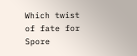Which twist of fate for Spore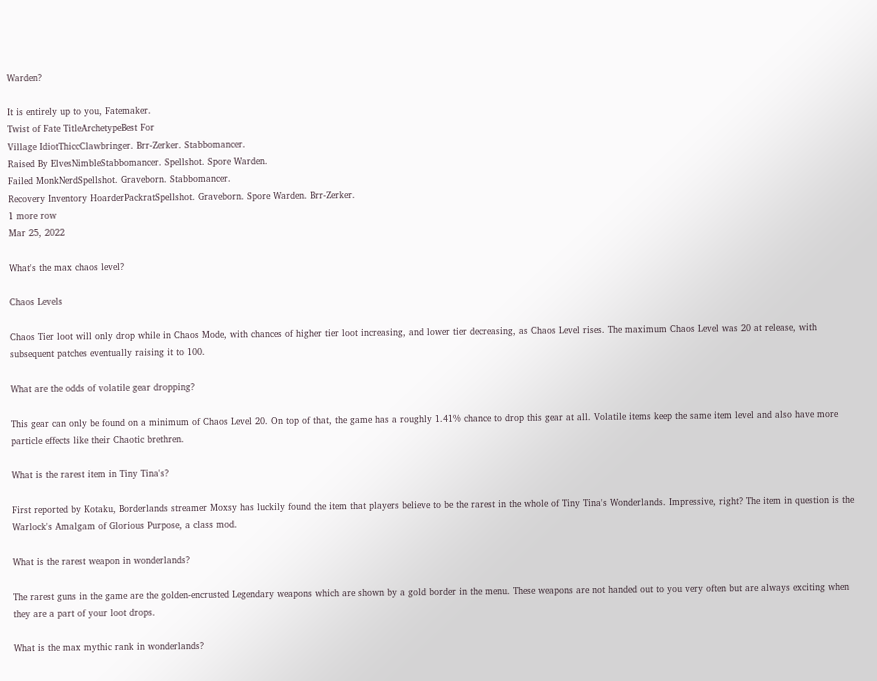Warden?

It is entirely up to you, Fatemaker.
Twist of Fate TitleArchetypeBest For
Village IdiotThiccClawbringer. Brr-Zerker. Stabbomancer.
Raised By ElvesNimbleStabbomancer. Spellshot. Spore Warden.
Failed MonkNerdSpellshot. Graveborn. Stabbomancer.
Recovery Inventory HoarderPackratSpellshot. Graveborn. Spore Warden. Brr-Zerker.
1 more row
Mar 25, 2022

What's the max chaos level?

Chaos Levels

Chaos Tier loot will only drop while in Chaos Mode, with chances of higher tier loot increasing, and lower tier decreasing, as Chaos Level rises. The maximum Chaos Level was 20 at release, with subsequent patches eventually raising it to 100.

What are the odds of volatile gear dropping?

This gear can only be found on a minimum of Chaos Level 20. On top of that, the game has a roughly 1.41% chance to drop this gear at all. Volatile items keep the same item level and also have more particle effects like their Chaotic brethren.

What is the rarest item in Tiny Tina's?

First reported by Kotaku, Borderlands streamer Moxsy has luckily found the item that players believe to be the rarest in the whole of Tiny Tina's Wonderlands. Impressive, right? The item in question is the Warlock's Amalgam of Glorious Purpose, a class mod.

What is the rarest weapon in wonderlands?

The rarest guns in the game are the golden-encrusted Legendary weapons which are shown by a gold border in the menu. These weapons are not handed out to you very often but are always exciting when they are a part of your loot drops.

What is the max mythic rank in wonderlands?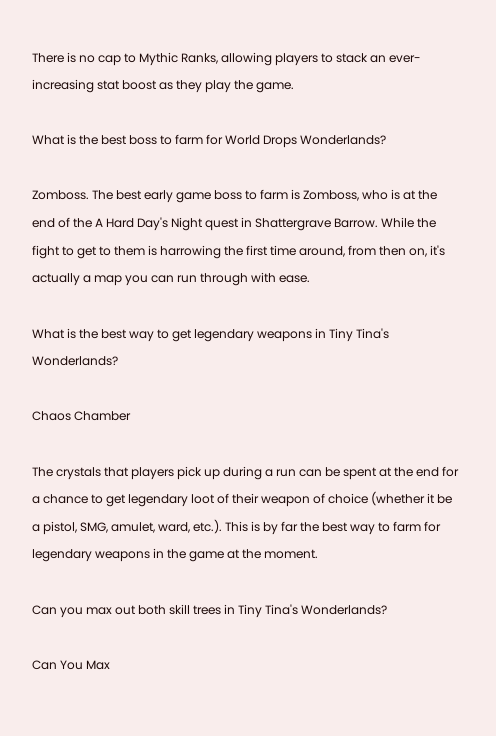There is no cap to Mythic Ranks, allowing players to stack an ever-increasing stat boost as they play the game.

What is the best boss to farm for World Drops Wonderlands?

Zomboss. The best early game boss to farm is Zomboss, who is at the end of the A Hard Day's Night quest in Shattergrave Barrow. While the fight to get to them is harrowing the first time around, from then on, it's actually a map you can run through with ease.

What is the best way to get legendary weapons in Tiny Tina's Wonderlands?

Chaos Chamber

The crystals that players pick up during a run can be spent at the end for a chance to get legendary loot of their weapon of choice (whether it be a pistol, SMG, amulet, ward, etc.). This is by far the best way to farm for legendary weapons in the game at the moment.

Can you max out both skill trees in Tiny Tina's Wonderlands?

Can You Max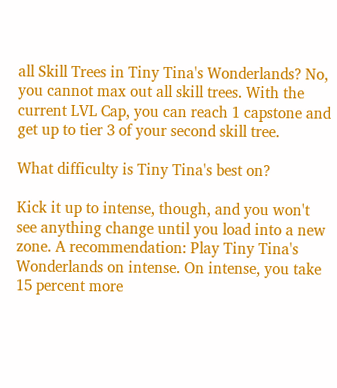all Skill Trees in Tiny Tina's Wonderlands? No, you cannot max out all skill trees. With the current LVL Cap, you can reach 1 capstone and get up to tier 3 of your second skill tree.

What difficulty is Tiny Tina's best on?

Kick it up to intense, though, and you won't see anything change until you load into a new zone. A recommendation: Play Tiny Tina's Wonderlands on intense. On intense, you take 15 percent more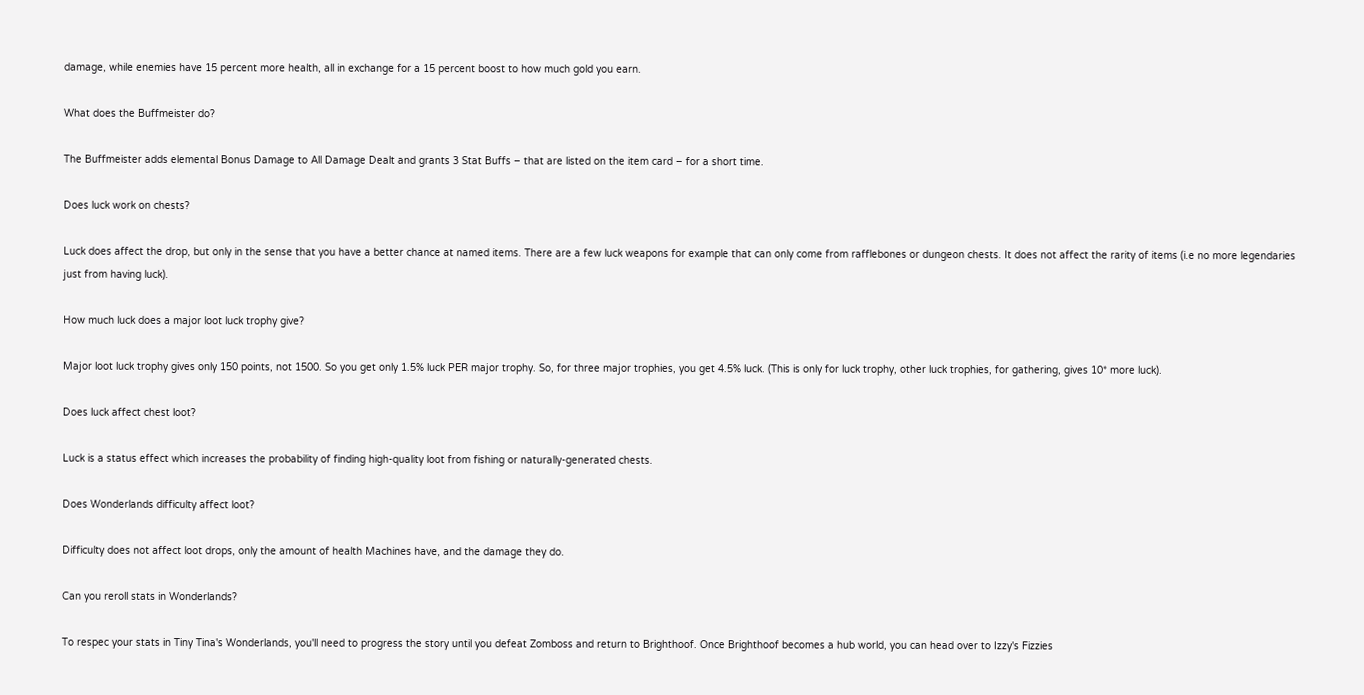damage, while enemies have 15 percent more health, all in exchange for a 15 percent boost to how much gold you earn.

What does the Buffmeister do?

The Buffmeister adds elemental Bonus Damage to All Damage Dealt and grants 3 Stat Buffs – that are listed on the item card – for a short time.

Does luck work on chests?

Luck does affect the drop, but only in the sense that you have a better chance at named items. There are a few luck weapons for example that can only come from rafflebones or dungeon chests. It does not affect the rarity of items (i.e no more legendaries just from having luck).

How much luck does a major loot luck trophy give?

Major loot luck trophy gives only 150 points, not 1500. So you get only 1.5% luck PER major trophy. So, for three major trophies, you get 4.5% luck. (This is only for luck trophy, other luck trophies, for gathering, gives 10* more luck).

Does luck affect chest loot?

Luck is a status effect which increases the probability of finding high-quality loot from fishing or naturally-generated chests.

Does Wonderlands difficulty affect loot?

Difficulty does not affect loot drops, only the amount of health Machines have, and the damage they do.

Can you reroll stats in Wonderlands?

To respec your stats in Tiny Tina's Wonderlands, you'll need to progress the story until you defeat Zomboss and return to Brighthoof. Once Brighthoof becomes a hub world, you can head over to Izzy's Fizzies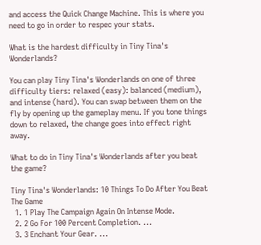and access the Quick Change Machine. This is where you need to go in order to respec your stats.

What is the hardest difficulty in Tiny Tina's Wonderlands?

You can play Tiny Tina's Wonderlands on one of three difficulty tiers: relaxed (easy): balanced (medium), and intense (hard). You can swap between them on the fly by opening up the gameplay menu. If you tone things down to relaxed, the change goes into effect right away.

What to do in Tiny Tina's Wonderlands after you beat the game?

Tiny Tina's Wonderlands: 10 Things To Do After You Beat The Game
  1. 1 Play The Campaign Again On Intense Mode.
  2. 2 Go For 100 Percent Completion. ...
  3. 3 Enchant Your Gear. ...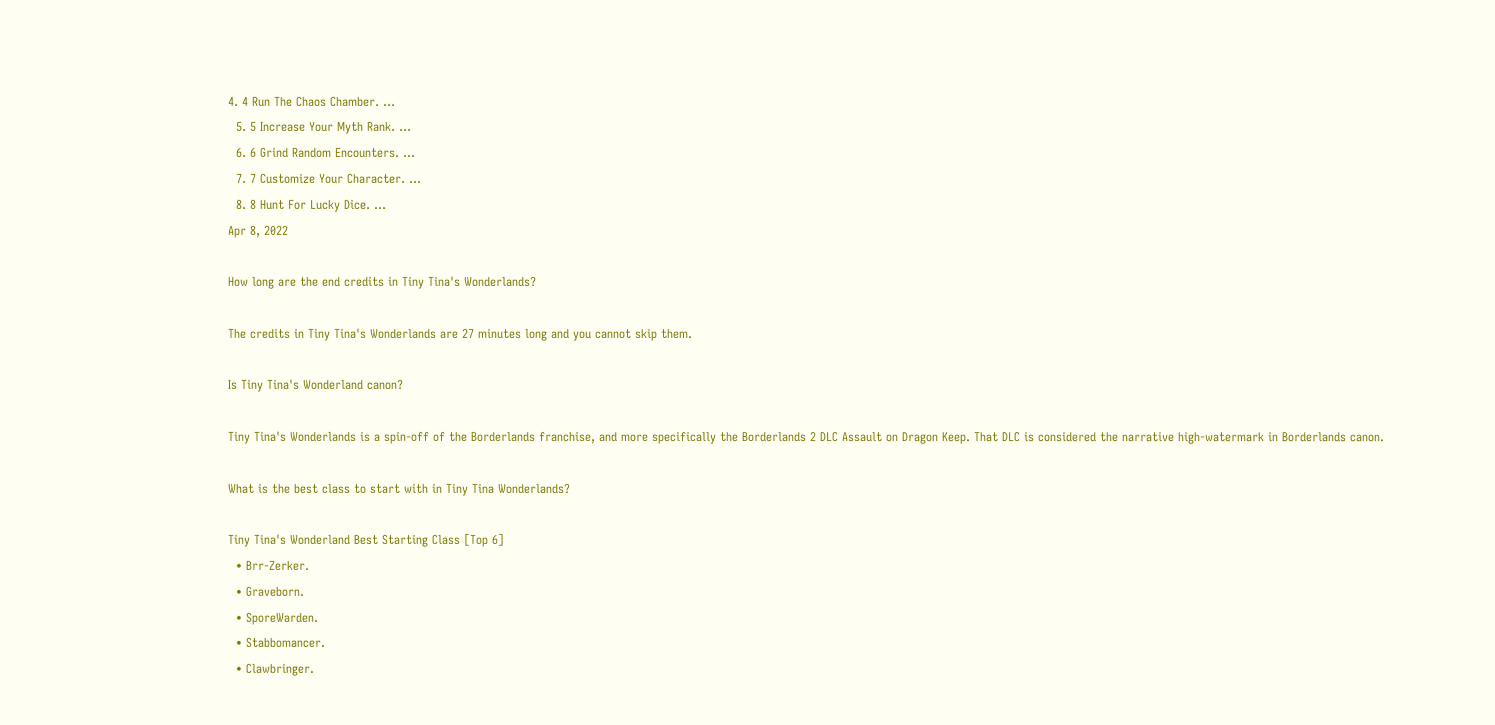4. 4 Run The Chaos Chamber. ...
  5. 5 Increase Your Myth Rank. ...
  6. 6 Grind Random Encounters. ...
  7. 7 Customize Your Character. ...
  8. 8 Hunt For Lucky Dice. ...
Apr 8, 2022

How long are the end credits in Tiny Tina's Wonderlands?

The credits in Tiny Tina's Wonderlands are 27 minutes long and you cannot skip them.

Is Tiny Tina's Wonderland canon?

Tiny Tina's Wonderlands is a spin-off of the Borderlands franchise, and more specifically the Borderlands 2 DLC Assault on Dragon Keep. That DLC is considered the narrative high-watermark in Borderlands canon.

What is the best class to start with in Tiny Tina Wonderlands?

Tiny Tina's Wonderland Best Starting Class [Top 6]
  • Brr-Zerker.
  • Graveborn.
  • SporeWarden.
  • Stabbomancer.
  • Clawbringer.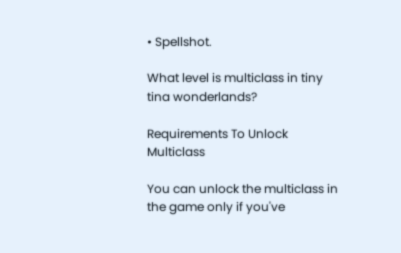• Spellshot.

What level is multiclass in tiny tina wonderlands?

Requirements To Unlock Multiclass

You can unlock the multiclass in the game only if you've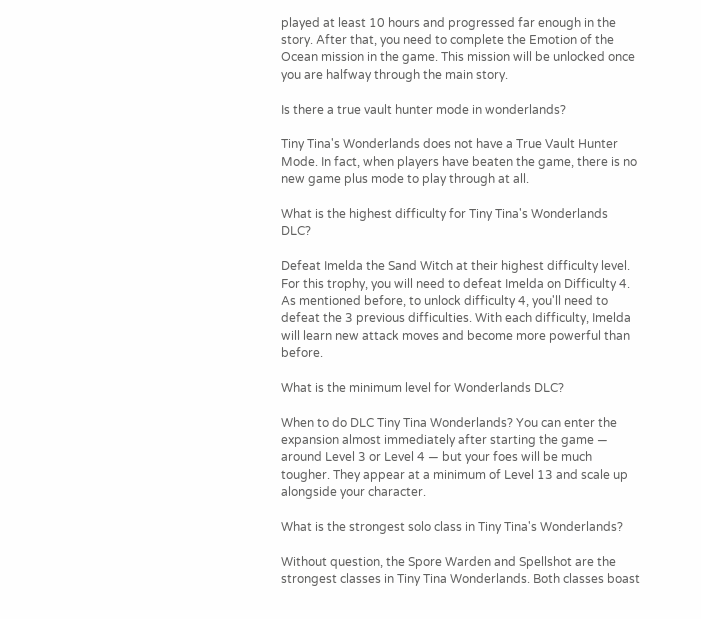played at least 10 hours and progressed far enough in the story. After that, you need to complete the Emotion of the Ocean mission in the game. This mission will be unlocked once you are halfway through the main story.

Is there a true vault hunter mode in wonderlands?

Tiny Tina's Wonderlands does not have a True Vault Hunter Mode. In fact, when players have beaten the game, there is no new game plus mode to play through at all.

What is the highest difficulty for Tiny Tina's Wonderlands DLC?

Defeat Imelda the Sand Witch at their highest difficulty level. For this trophy, you will need to defeat Imelda on Difficulty 4. As mentioned before, to unlock difficulty 4, you'll need to defeat the 3 previous difficulties. With each difficulty, Imelda will learn new attack moves and become more powerful than before.

What is the minimum level for Wonderlands DLC?

When to do DLC Tiny Tina Wonderlands? You can enter the expansion almost immediately after starting the game — around Level 3 or Level 4 — but your foes will be much tougher. They appear at a minimum of Level 13 and scale up alongside your character.

What is the strongest solo class in Tiny Tina's Wonderlands?

Without question, the Spore Warden and Spellshot are the strongest classes in Tiny Tina Wonderlands. Both classes boast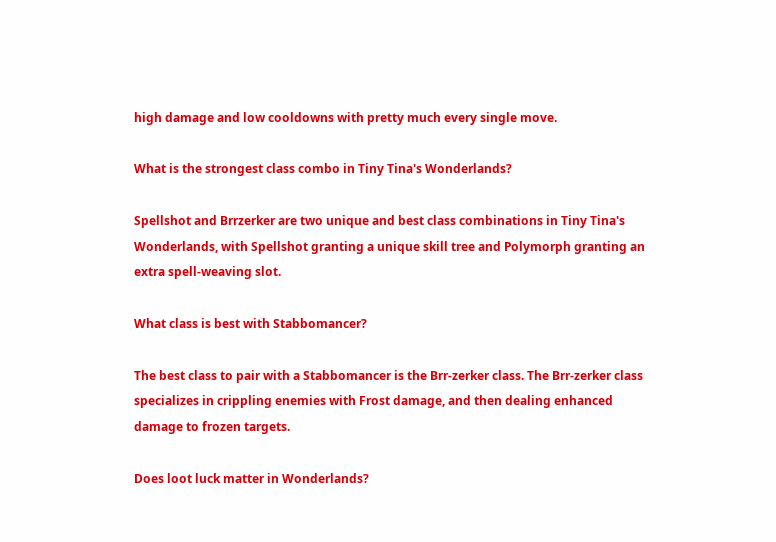high damage and low cooldowns with pretty much every single move.

What is the strongest class combo in Tiny Tina's Wonderlands?

Spellshot and Brrzerker are two unique and best class combinations in Tiny Tina's Wonderlands, with Spellshot granting a unique skill tree and Polymorph granting an extra spell-weaving slot.

What class is best with Stabbomancer?

The best class to pair with a Stabbomancer is the Brr-zerker class. The Brr-zerker class specializes in crippling enemies with Frost damage, and then dealing enhanced damage to frozen targets.

Does loot luck matter in Wonderlands?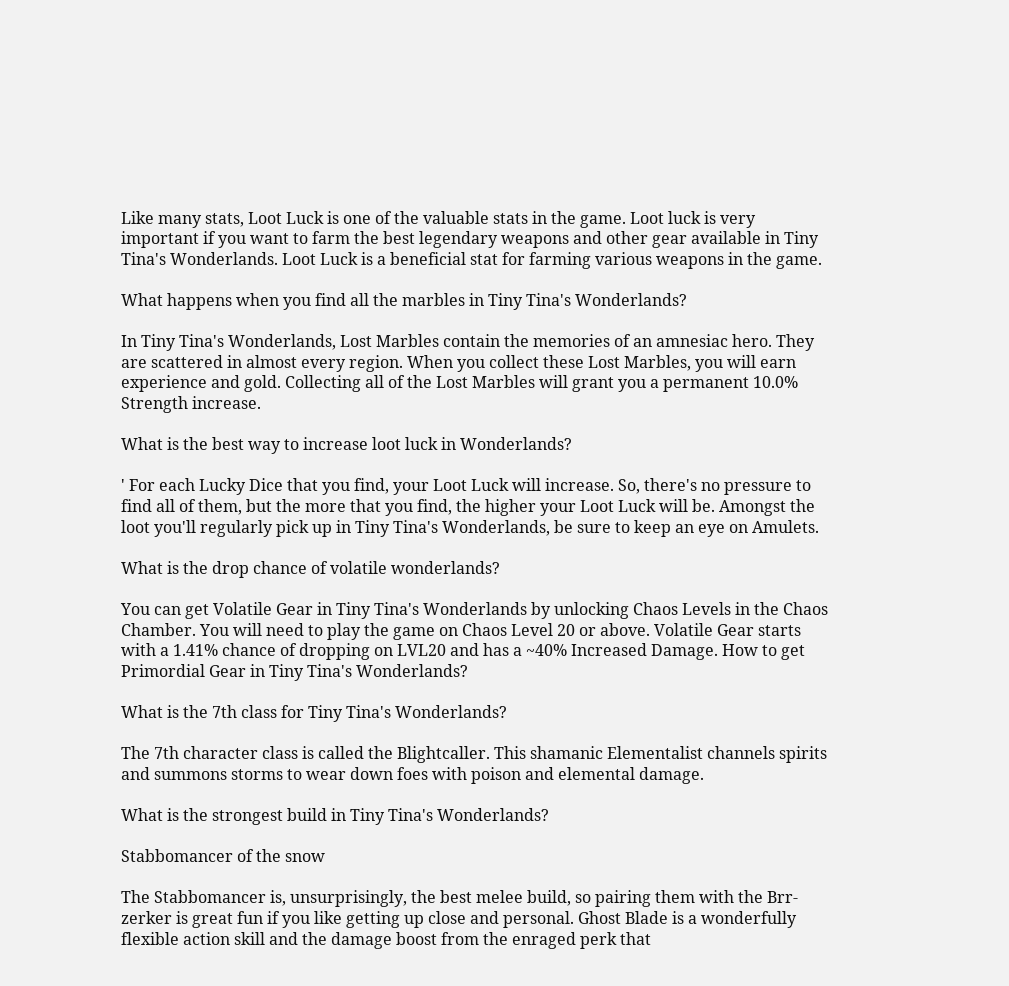Like many stats, Loot Luck is one of the valuable stats in the game. Loot luck is very important if you want to farm the best legendary weapons and other gear available in Tiny Tina's Wonderlands. Loot Luck is a beneficial stat for farming various weapons in the game.

What happens when you find all the marbles in Tiny Tina's Wonderlands?

In Tiny Tina's Wonderlands, Lost Marbles contain the memories of an amnesiac hero. They are scattered in almost every region. When you collect these Lost Marbles, you will earn experience and gold. Collecting all of the Lost Marbles will grant you a permanent 10.0% Strength increase.

What is the best way to increase loot luck in Wonderlands?

' For each Lucky Dice that you find, your Loot Luck will increase. So, there's no pressure to find all of them, but the more that you find, the higher your Loot Luck will be. Amongst the loot you'll regularly pick up in Tiny Tina's Wonderlands, be sure to keep an eye on Amulets.

What is the drop chance of volatile wonderlands?

You can get Volatile Gear in Tiny Tina's Wonderlands by unlocking Chaos Levels in the Chaos Chamber. You will need to play the game on Chaos Level 20 or above. Volatile Gear starts with a 1.41% chance of dropping on LVL20 and has a ~40% Increased Damage. How to get Primordial Gear in Tiny Tina's Wonderlands?

What is the 7th class for Tiny Tina's Wonderlands?

The 7th character class is called the Blightcaller. This shamanic Elementalist channels spirits and summons storms to wear down foes with poison and elemental damage.

What is the strongest build in Tiny Tina's Wonderlands?

Stabbomancer of the snow

The Stabbomancer is, unsurprisingly, the best melee build, so pairing them with the Brr-zerker is great fun if you like getting up close and personal. Ghost Blade is a wonderfully flexible action skill and the damage boost from the enraged perk that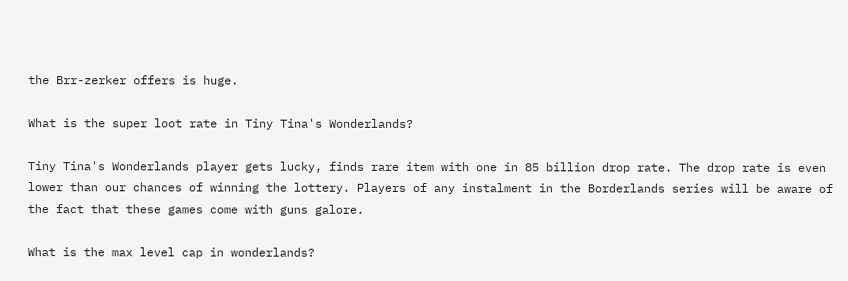the Brr-zerker offers is huge.

What is the super loot rate in Tiny Tina's Wonderlands?

Tiny Tina's Wonderlands player gets lucky, finds rare item with one in 85 billion drop rate. The drop rate is even lower than our chances of winning the lottery. Players of any instalment in the Borderlands series will be aware of the fact that these games come with guns galore.

What is the max level cap in wonderlands?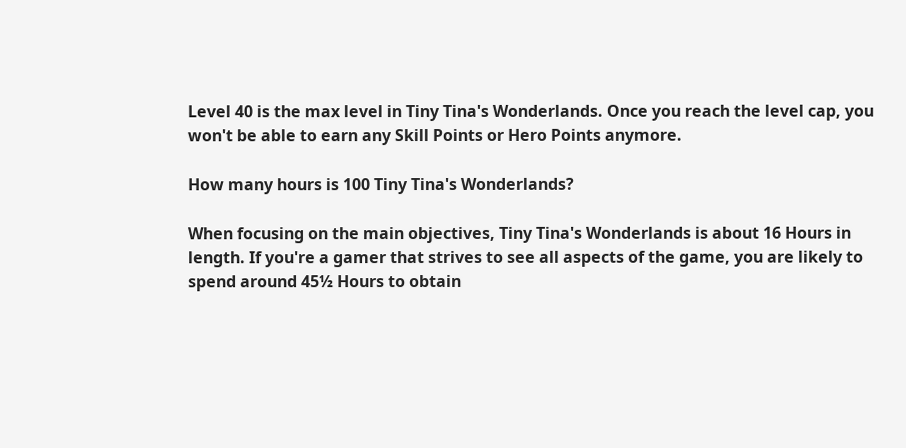Level 40 is the max level in Tiny Tina's Wonderlands. Once you reach the level cap, you won't be able to earn any Skill Points or Hero Points anymore.

How many hours is 100 Tiny Tina's Wonderlands?

When focusing on the main objectives, Tiny Tina's Wonderlands is about 16 Hours in length. If you're a gamer that strives to see all aspects of the game, you are likely to spend around 45½ Hours to obtain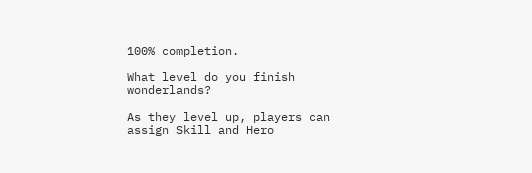100% completion.

What level do you finish wonderlands?

As they level up, players can assign Skill and Hero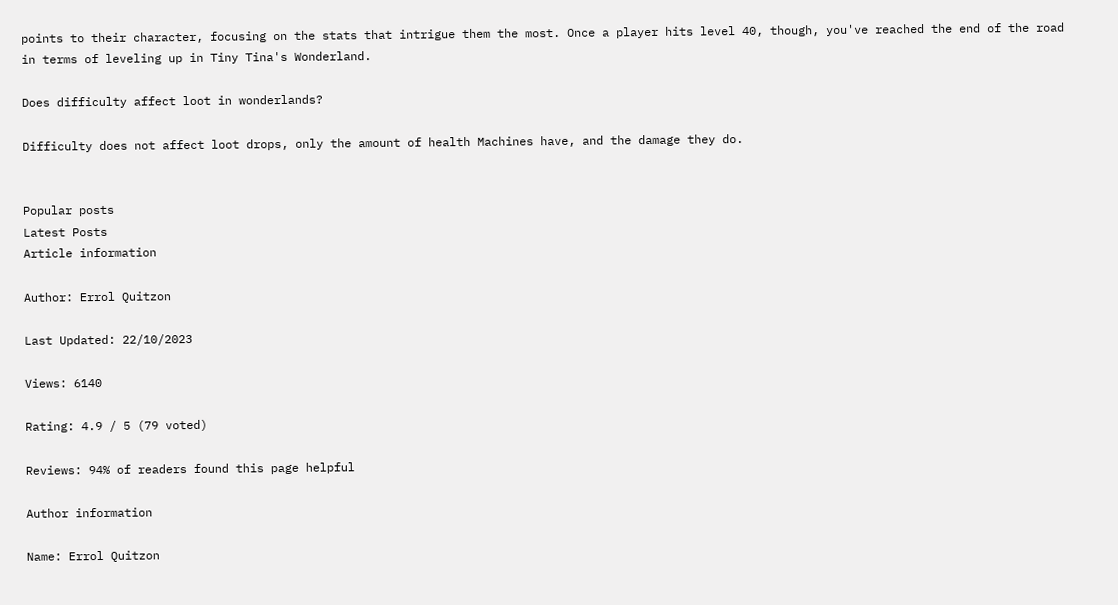points to their character, focusing on the stats that intrigue them the most. Once a player hits level 40, though, you've reached the end of the road in terms of leveling up in Tiny Tina's Wonderland.

Does difficulty affect loot in wonderlands?

Difficulty does not affect loot drops, only the amount of health Machines have, and the damage they do.


Popular posts
Latest Posts
Article information

Author: Errol Quitzon

Last Updated: 22/10/2023

Views: 6140

Rating: 4.9 / 5 (79 voted)

Reviews: 94% of readers found this page helpful

Author information

Name: Errol Quitzon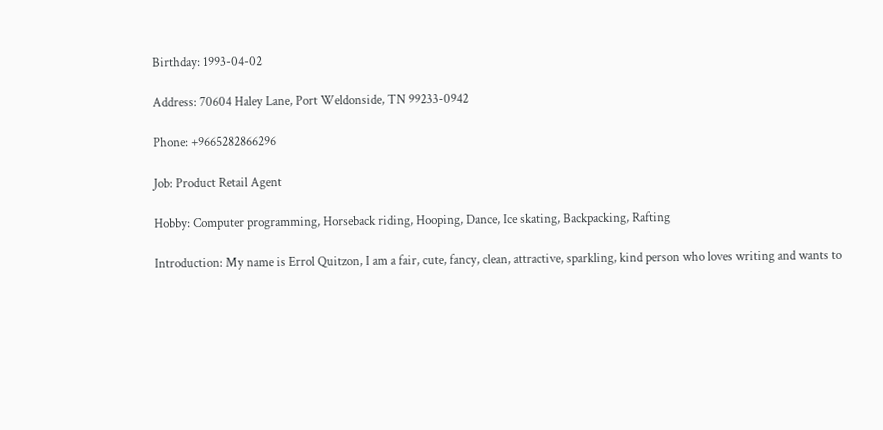Birthday: 1993-04-02

Address: 70604 Haley Lane, Port Weldonside, TN 99233-0942

Phone: +9665282866296

Job: Product Retail Agent

Hobby: Computer programming, Horseback riding, Hooping, Dance, Ice skating, Backpacking, Rafting

Introduction: My name is Errol Quitzon, I am a fair, cute, fancy, clean, attractive, sparkling, kind person who loves writing and wants to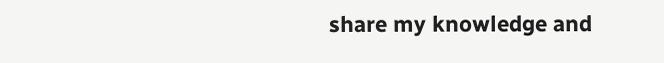share my knowledge and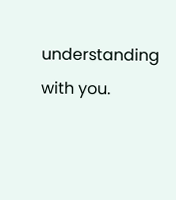understanding with you.